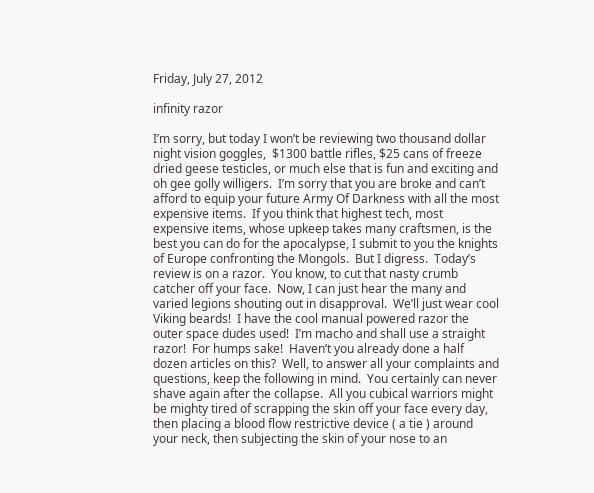Friday, July 27, 2012

infinity razor

I’m sorry, but today I won’t be reviewing two thousand dollar night vision goggles,  $1300 battle rifles, $25 cans of freeze dried geese testicles, or much else that is fun and exciting and oh gee golly willigers.  I’m sorry that you are broke and can’t afford to equip your future Army Of Darkness with all the most expensive items.  If you think that highest tech, most expensive items, whose upkeep takes many craftsmen, is the best you can do for the apocalypse, I submit to you the knights of Europe confronting the Mongols.  But I digress.  Today’s review is on a razor.  You know, to cut that nasty crumb catcher off your face.  Now, I can just hear the many and varied legions shouting out in disapproval.  We’ll just wear cool Viking beards!  I have the cool manual powered razor the outer space dudes used!  I’m macho and shall use a straight razor!  For humps sake!  Haven’t you already done a half dozen articles on this?  Well, to answer all your complaints and questions, keep the following in mind.  You certainly can never shave again after the collapse.  All you cubical warriors might be mighty tired of scrapping the skin off your face every day, then placing a blood flow restrictive device ( a tie ) around your neck, then subjecting the skin of your nose to an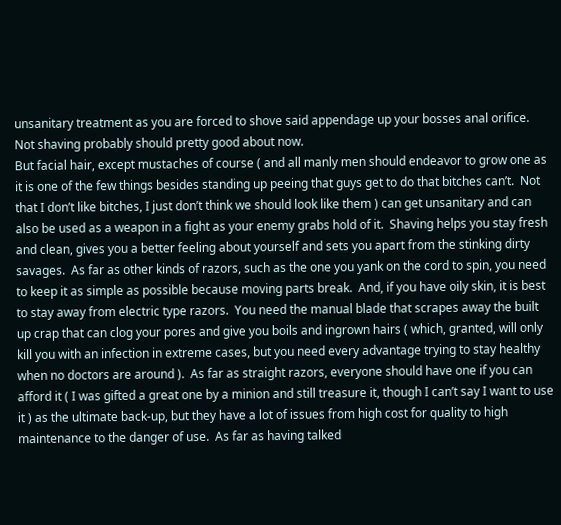unsanitary treatment as you are forced to shove said appendage up your bosses anal orifice.   Not shaving probably should pretty good about now.
But facial hair, except mustaches of course ( and all manly men should endeavor to grow one as it is one of the few things besides standing up peeing that guys get to do that bitches can’t.  Not that I don’t like bitches, I just don’t think we should look like them ) can get unsanitary and can also be used as a weapon in a fight as your enemy grabs hold of it.  Shaving helps you stay fresh and clean, gives you a better feeling about yourself and sets you apart from the stinking dirty savages.  As far as other kinds of razors, such as the one you yank on the cord to spin, you need to keep it as simple as possible because moving parts break.  And, if you have oily skin, it is best to stay away from electric type razors.  You need the manual blade that scrapes away the built up crap that can clog your pores and give you boils and ingrown hairs ( which, granted, will only kill you with an infection in extreme cases, but you need every advantage trying to stay healthy when no doctors are around ).  As far as straight razors, everyone should have one if you can afford it ( I was gifted a great one by a minion and still treasure it, though I can’t say I want to use it ) as the ultimate back-up, but they have a lot of issues from high cost for quality to high maintenance to the danger of use.  As far as having talked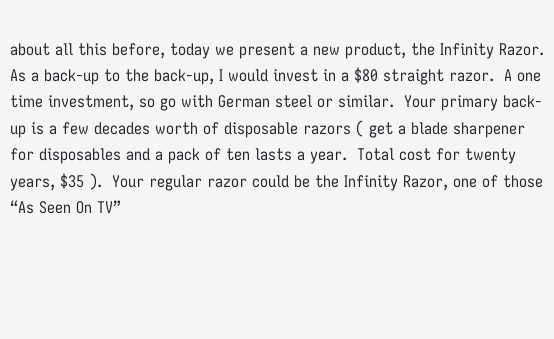about all this before, today we present a new product, the Infinity Razor.
As a back-up to the back-up, I would invest in a $80 straight razor.  A one time investment, so go with German steel or similar.  Your primary back-up is a few decades worth of disposable razors ( get a blade sharpener for disposables and a pack of ten lasts a year.  Total cost for twenty years, $35 ).  Your regular razor could be the Infinity Razor, one of those “As Seen On TV”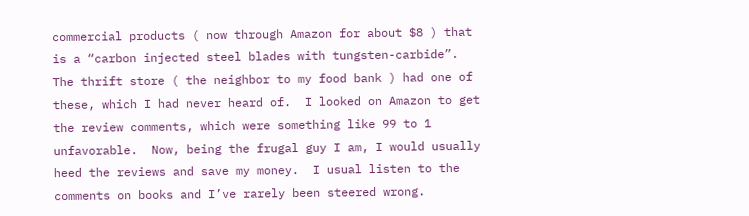commercial products ( now through Amazon for about $8 ) that is a “carbon injected steel blades with tungsten-carbide”.  The thrift store ( the neighbor to my food bank ) had one of these, which I had never heard of.  I looked on Amazon to get the review comments, which were something like 99 to 1 unfavorable.  Now, being the frugal guy I am, I would usually heed the reviews and save my money.  I usual listen to the comments on books and I’ve rarely been steered wrong.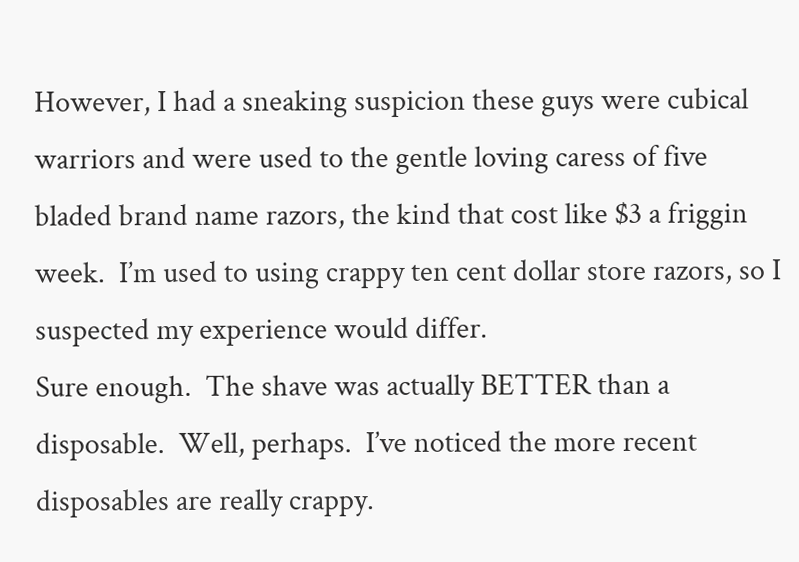However, I had a sneaking suspicion these guys were cubical warriors and were used to the gentle loving caress of five bladed brand name razors, the kind that cost like $3 a friggin week.  I’m used to using crappy ten cent dollar store razors, so I suspected my experience would differ.
Sure enough.  The shave was actually BETTER than a disposable.  Well, perhaps.  I’ve noticed the more recent disposables are really crappy.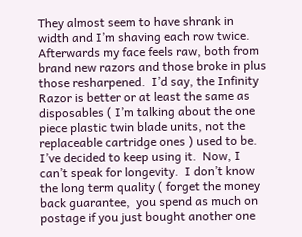They almost seem to have shrank in width and I’m shaving each row twice.  Afterwards my face feels raw, both from brand new razors and those broke in plus those resharpened.  I’d say, the Infinity Razor is better or at least the same as disposables ( I’m talking about the one piece plastic twin blade units, not the replaceable cartridge ones ) used to be.  I’ve decided to keep using it.  Now, I can’t speak for longevity.  I don’t know the long term quality ( forget the money back guarantee,  you spend as much on postage if you just bought another one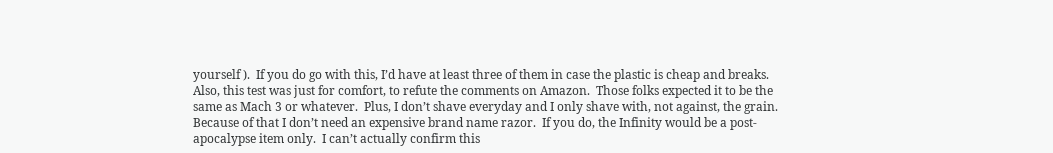yourself ).  If you do go with this, I’d have at least three of them in case the plastic is cheap and breaks.  Also, this test was just for comfort, to refute the comments on Amazon.  Those folks expected it to be the same as Mach 3 or whatever.  Plus, I don’t shave everyday and I only shave with, not against, the grain.  Because of that I don’t need an expensive brand name razor.  If you do, the Infinity would be a post-apocalypse item only.  I can’t actually confirm this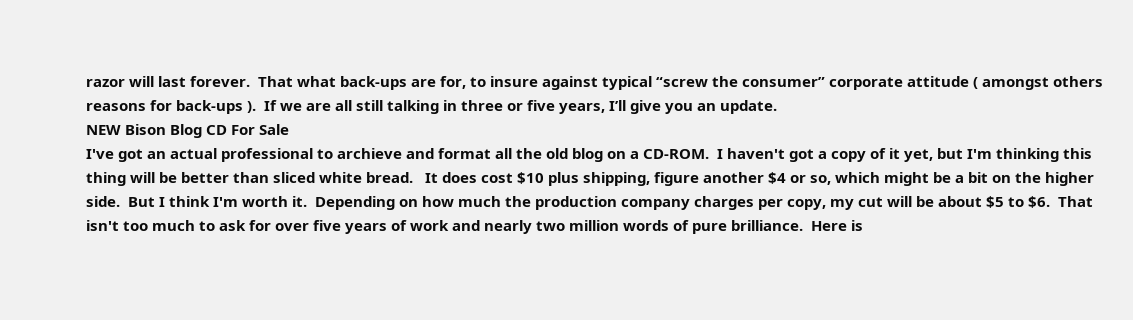razor will last forever.  That what back-ups are for, to insure against typical “screw the consumer” corporate attitude ( amongst others reasons for back-ups ).  If we are all still talking in three or five years, I’ll give you an update.
NEW Bison Blog CD For Sale
I've got an actual professional to archieve and format all the old blog on a CD-ROM.  I haven't got a copy of it yet, but I'm thinking this thing will be better than sliced white bread.   It does cost $10 plus shipping, figure another $4 or so, which might be a bit on the higher side.  But I think I'm worth it.  Depending on how much the production company charges per copy, my cut will be about $5 to $6.  That isn't too much to ask for over five years of work and nearly two million words of pure brilliance.  Here is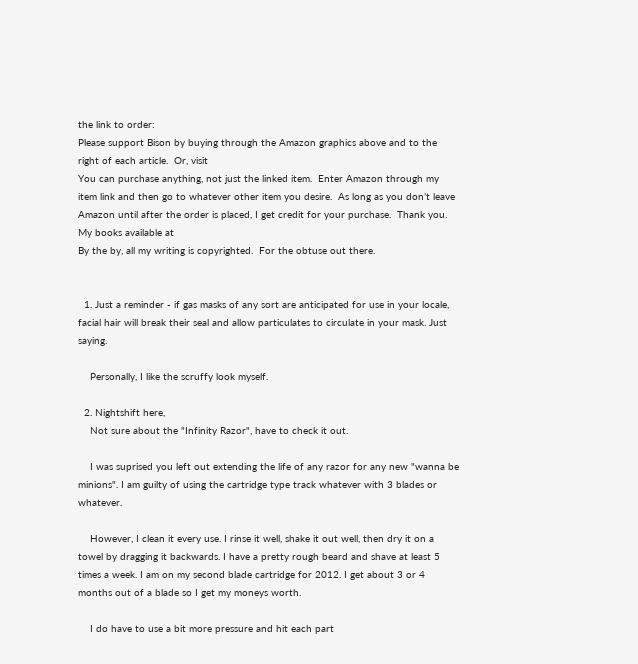the link to order:
Please support Bison by buying through the Amazon graphics above and to the right of each article.  Or, visit
You can purchase anything, not just the linked item.  Enter Amazon through my item link and then go to whatever other item you desire.  As long as you don’t leave Amazon until after the order is placed, I get credit for your purchase.  Thank you.
My books available at
By the by, all my writing is copyrighted.  For the obtuse out there.


  1. Just a reminder - if gas masks of any sort are anticipated for use in your locale, facial hair will break their seal and allow particulates to circulate in your mask. Just saying.

    Personally, I like the scruffy look myself.

  2. Nightshift here,
    Not sure about the "Infinity Razor", have to check it out.

    I was suprised you left out extending the life of any razor for any new "wanna be minions". I am guilty of using the cartridge type track whatever with 3 blades or whatever.

    However, I clean it every use. I rinse it well, shake it out well, then dry it on a towel by dragging it backwards. I have a pretty rough beard and shave at least 5 times a week. I am on my second blade cartridge for 2012. I get about 3 or 4 months out of a blade so I get my moneys worth.

    I do have to use a bit more pressure and hit each part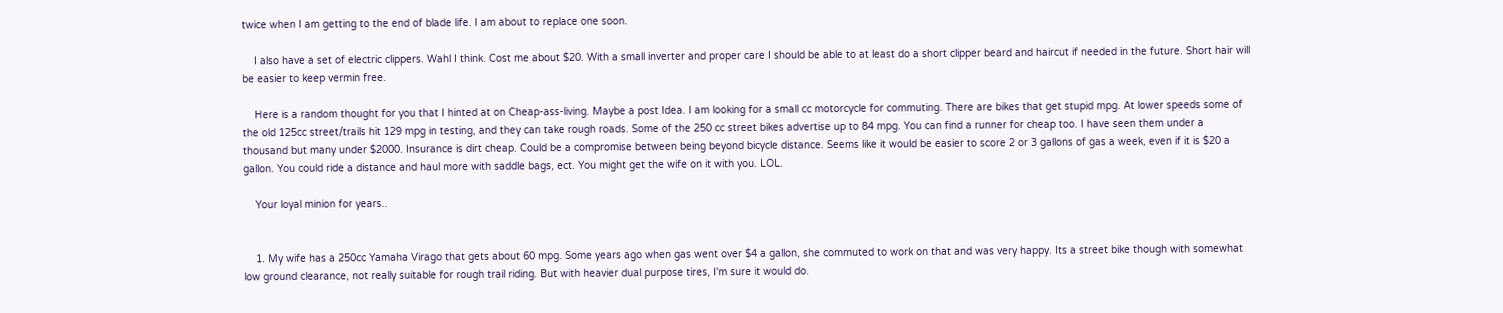twice when I am getting to the end of blade life. I am about to replace one soon.

    I also have a set of electric clippers. Wahl I think. Cost me about $20. With a small inverter and proper care I should be able to at least do a short clipper beard and haircut if needed in the future. Short hair will be easier to keep vermin free.

    Here is a random thought for you that I hinted at on Cheap-ass-living. Maybe a post Idea. I am looking for a small cc motorcycle for commuting. There are bikes that get stupid mpg. At lower speeds some of the old 125cc street/trails hit 129 mpg in testing, and they can take rough roads. Some of the 250 cc street bikes advertise up to 84 mpg. You can find a runner for cheap too. I have seen them under a thousand but many under $2000. Insurance is dirt cheap. Could be a compromise between being beyond bicycle distance. Seems like it would be easier to score 2 or 3 gallons of gas a week, even if it is $20 a gallon. You could ride a distance and haul more with saddle bags, ect. You might get the wife on it with you. LOL.

    Your loyal minion for years..


    1. My wife has a 250cc Yamaha Virago that gets about 60 mpg. Some years ago when gas went over $4 a gallon, she commuted to work on that and was very happy. Its a street bike though with somewhat low ground clearance, not really suitable for rough trail riding. But with heavier dual purpose tires, I'm sure it would do.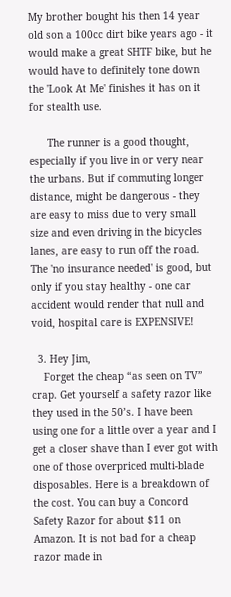My brother bought his then 14 year old son a 100cc dirt bike years ago - it would make a great SHTF bike, but he would have to definitely tone down the 'Look At Me' finishes it has on it for stealth use.

      The runner is a good thought, especially if you live in or very near the urbans. But if commuting longer distance, might be dangerous - they are easy to miss due to very small size and even driving in the bicycles lanes, are easy to run off the road. The 'no insurance needed' is good, but only if you stay healthy - one car accident would render that null and void, hospital care is EXPENSIVE!

  3. Hey Jim,
    Forget the cheap “as seen on TV” crap. Get yourself a safety razor like they used in the 50’s. I have been using one for a little over a year and I get a closer shave than I ever got with one of those overpriced multi-blade disposables. Here is a breakdown of the cost. You can buy a Concord Safety Razor for about $11 on Amazon. It is not bad for a cheap razor made in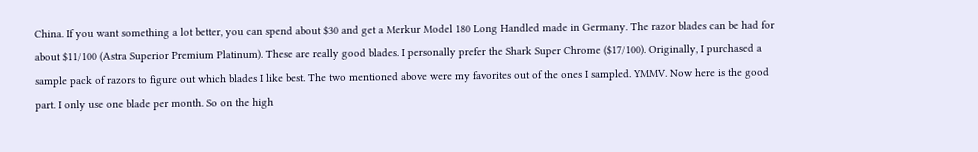China. If you want something a lot better, you can spend about $30 and get a Merkur Model 180 Long Handled made in Germany. The razor blades can be had for about $11/100 (Astra Superior Premium Platinum). These are really good blades. I personally prefer the Shark Super Chrome ($17/100). Originally, I purchased a sample pack of razors to figure out which blades I like best. The two mentioned above were my favorites out of the ones I sampled. YMMV. Now here is the good part. I only use one blade per month. So on the high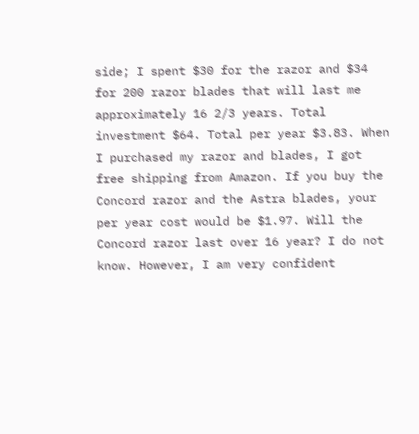side; I spent $30 for the razor and $34 for 200 razor blades that will last me approximately 16 2/3 years. Total investment $64. Total per year $3.83. When I purchased my razor and blades, I got free shipping from Amazon. If you buy the Concord razor and the Astra blades, your per year cost would be $1.97. Will the Concord razor last over 16 year? I do not know. However, I am very confident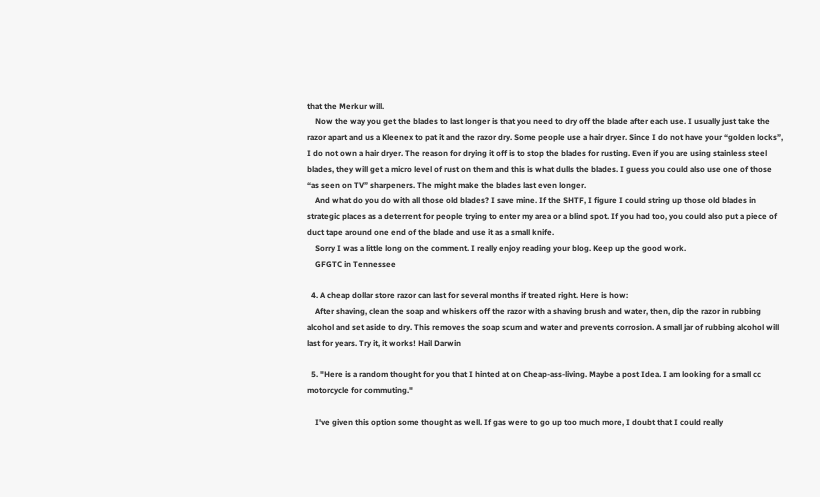that the Merkur will.
    Now the way you get the blades to last longer is that you need to dry off the blade after each use. I usually just take the razor apart and us a Kleenex to pat it and the razor dry. Some people use a hair dryer. Since I do not have your “golden locks”, I do not own a hair dryer. The reason for drying it off is to stop the blades for rusting. Even if you are using stainless steel blades, they will get a micro level of rust on them and this is what dulls the blades. I guess you could also use one of those “as seen on TV” sharpeners. The might make the blades last even longer.
    And what do you do with all those old blades? I save mine. If the SHTF, I figure I could string up those old blades in strategic places as a deterrent for people trying to enter my area or a blind spot. If you had too, you could also put a piece of duct tape around one end of the blade and use it as a small knife.
    Sorry I was a little long on the comment. I really enjoy reading your blog. Keep up the good work.
    GFGTC in Tennessee

  4. A cheap dollar store razor can last for several months if treated right. Here is how:
    After shaving, clean the soap and whiskers off the razor with a shaving brush and water, then, dip the razor in rubbing alcohol and set aside to dry. This removes the soap scum and water and prevents corrosion. A small jar of rubbing alcohol will last for years. Try it, it works! Hail Darwin

  5. "Here is a random thought for you that I hinted at on Cheap-ass-living. Maybe a post Idea. I am looking for a small cc motorcycle for commuting."

    I've given this option some thought as well. If gas were to go up too much more, I doubt that I could really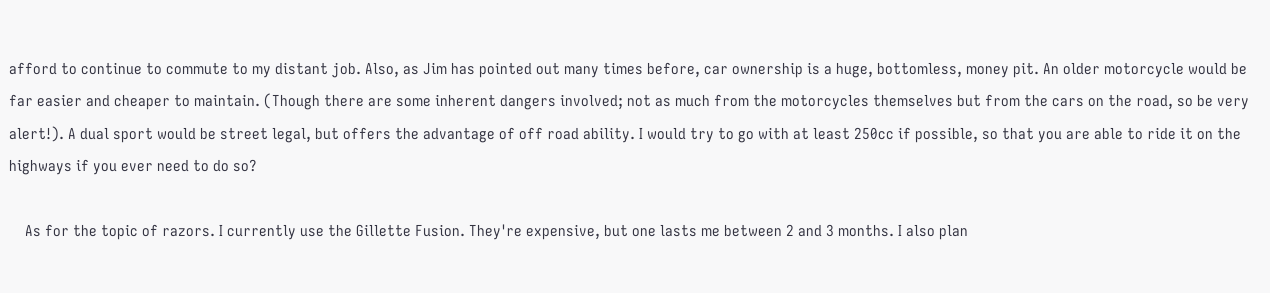afford to continue to commute to my distant job. Also, as Jim has pointed out many times before, car ownership is a huge, bottomless, money pit. An older motorcycle would be far easier and cheaper to maintain. (Though there are some inherent dangers involved; not as much from the motorcycles themselves but from the cars on the road, so be very alert!). A dual sport would be street legal, but offers the advantage of off road ability. I would try to go with at least 250cc if possible, so that you are able to ride it on the highways if you ever need to do so?

    As for the topic of razors. I currently use the Gillette Fusion. They're expensive, but one lasts me between 2 and 3 months. I also plan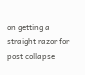on getting a straight razor for post collapse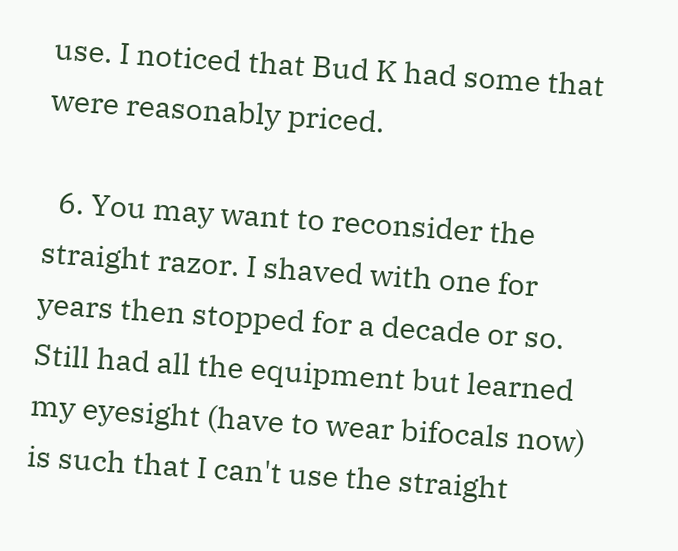use. I noticed that Bud K had some that were reasonably priced.

  6. You may want to reconsider the straight razor. I shaved with one for years then stopped for a decade or so. Still had all the equipment but learned my eyesight (have to wear bifocals now) is such that I can't use the straight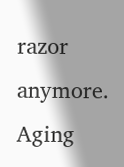razor anymore. Aging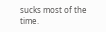sucks most of the time.